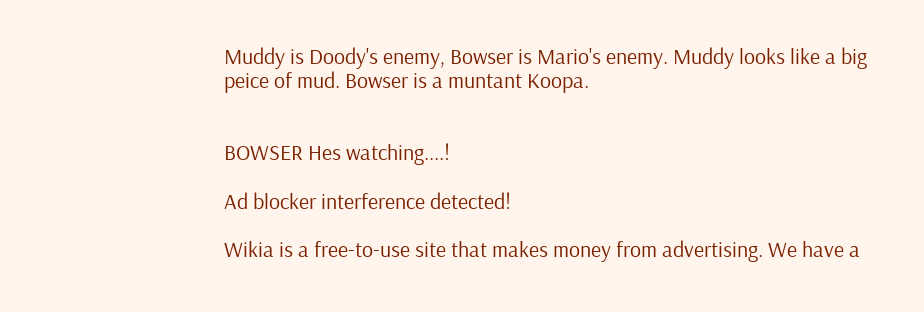Muddy is Doody's enemy, Bowser is Mario's enemy. Muddy looks like a big peice of mud. Bowser is a muntant Koopa.


BOWSER Hes watching....!

Ad blocker interference detected!

Wikia is a free-to-use site that makes money from advertising. We have a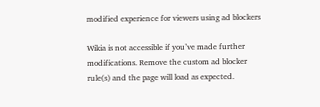modified experience for viewers using ad blockers

Wikia is not accessible if you’ve made further modifications. Remove the custom ad blocker rule(s) and the page will load as expected.